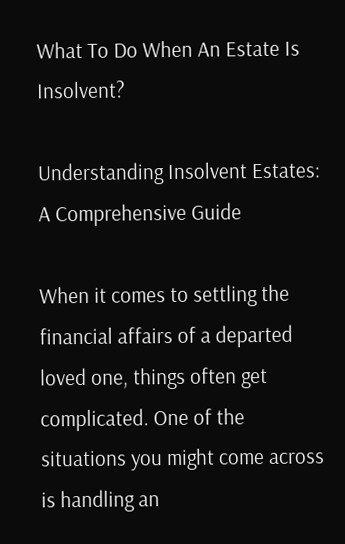What To Do When An Estate Is Insolvent?

Understanding Insolvent Estates: A Comprehensive Guide

When it comes to settling the financial affairs of a departed loved one, things often get complicated. One of the situations you might come across is handling an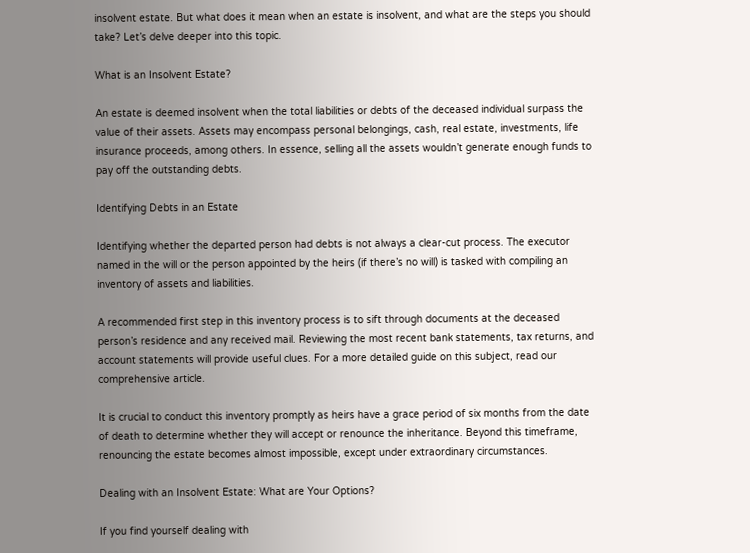insolvent estate. But what does it mean when an estate is insolvent, and what are the steps you should take? Let’s delve deeper into this topic.

What is an Insolvent Estate?

An estate is deemed insolvent when the total liabilities or debts of the deceased individual surpass the value of their assets. Assets may encompass personal belongings, cash, real estate, investments, life insurance proceeds, among others. In essence, selling all the assets wouldn’t generate enough funds to pay off the outstanding debts.

Identifying Debts in an Estate

Identifying whether the departed person had debts is not always a clear-cut process. The executor named in the will or the person appointed by the heirs (if there’s no will) is tasked with compiling an inventory of assets and liabilities.

A recommended first step in this inventory process is to sift through documents at the deceased person’s residence and any received mail. Reviewing the most recent bank statements, tax returns, and account statements will provide useful clues. For a more detailed guide on this subject, read our comprehensive article.

It is crucial to conduct this inventory promptly as heirs have a grace period of six months from the date of death to determine whether they will accept or renounce the inheritance. Beyond this timeframe, renouncing the estate becomes almost impossible, except under extraordinary circumstances.

Dealing with an Insolvent Estate: What are Your Options?

If you find yourself dealing with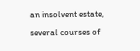an insolvent estate, several courses of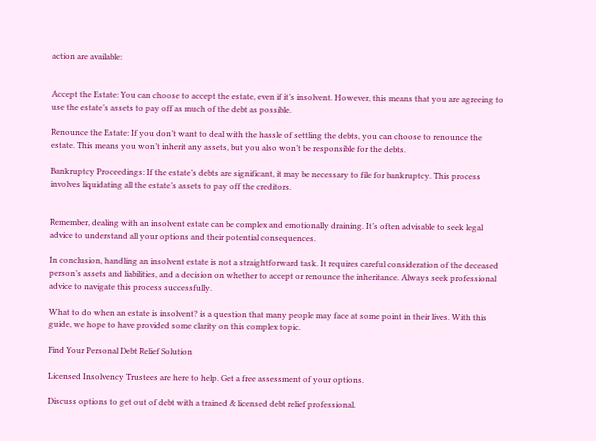action are available:


Accept the Estate: You can choose to accept the estate, even if it’s insolvent. However, this means that you are agreeing to use the estate’s assets to pay off as much of the debt as possible.

Renounce the Estate: If you don’t want to deal with the hassle of settling the debts, you can choose to renounce the estate. This means you won’t inherit any assets, but you also won’t be responsible for the debts.

Bankruptcy Proceedings: If the estate’s debts are significant, it may be necessary to file for bankruptcy. This process involves liquidating all the estate’s assets to pay off the creditors.


Remember, dealing with an insolvent estate can be complex and emotionally draining. It’s often advisable to seek legal advice to understand all your options and their potential consequences.

In conclusion, handling an insolvent estate is not a straightforward task. It requires careful consideration of the deceased person’s assets and liabilities, and a decision on whether to accept or renounce the inheritance. Always seek professional advice to navigate this process successfully.

What to do when an estate is insolvent? is a question that many people may face at some point in their lives. With this guide, we hope to have provided some clarity on this complex topic.

Find Your Personal Debt Relief Solution

Licensed Insolvency Trustees are here to help. Get a free assessment of your options.

Discuss options to get out of debt with a trained & licensed debt relief professional.